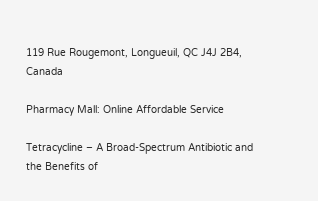119 Rue Rougemont, Longueuil, QC J4J 2B4, Canada

Pharmacy Mall: Online Affordable Service

Tetracycline – A Broad-Spectrum Antibiotic and the Benefits of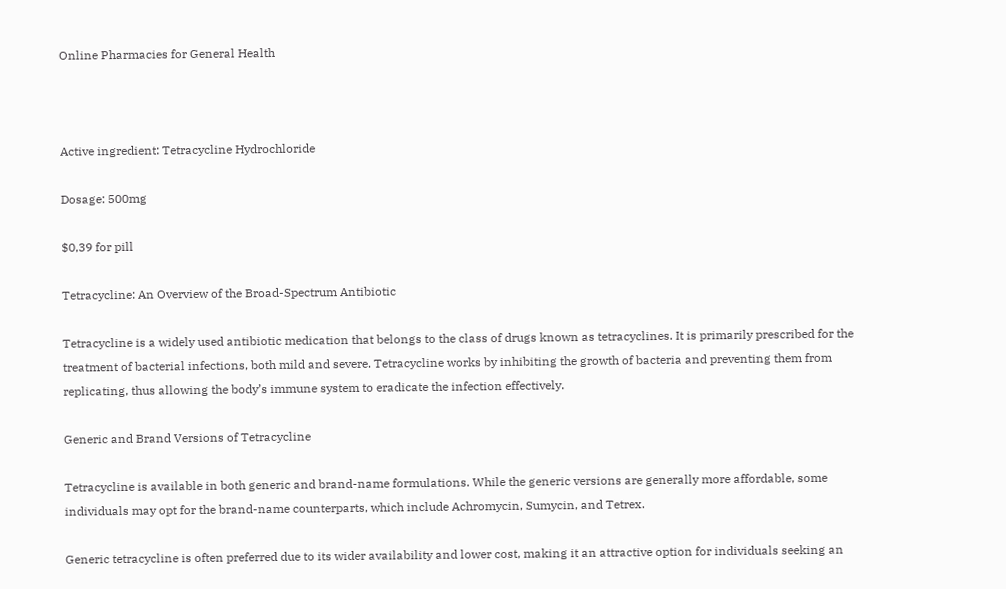Online Pharmacies for General Health



Active ingredient: Tetracycline Hydrochloride

Dosage: 500mg

$0,39 for pill

Tetracycline: An Overview of the Broad-Spectrum Antibiotic

Tetracycline is a widely used antibiotic medication that belongs to the class of drugs known as tetracyclines. It is primarily prescribed for the treatment of bacterial infections, both mild and severe. Tetracycline works by inhibiting the growth of bacteria and preventing them from replicating, thus allowing the body’s immune system to eradicate the infection effectively.

Generic and Brand Versions of Tetracycline

Tetracycline is available in both generic and brand-name formulations. While the generic versions are generally more affordable, some individuals may opt for the brand-name counterparts, which include Achromycin, Sumycin, and Tetrex.

Generic tetracycline is often preferred due to its wider availability and lower cost, making it an attractive option for individuals seeking an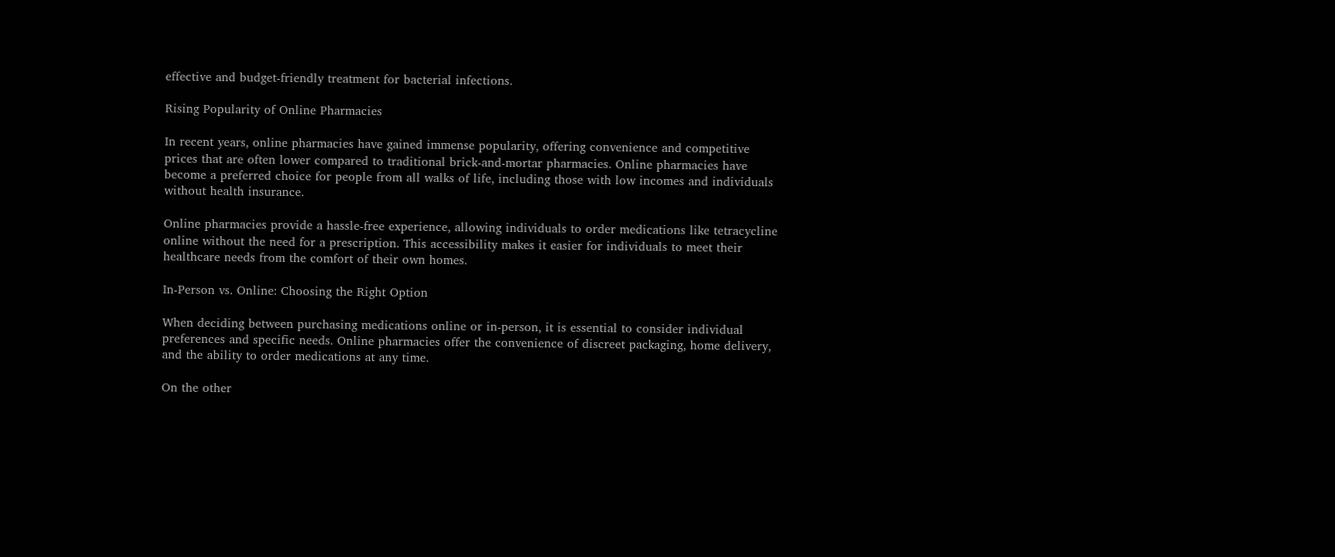effective and budget-friendly treatment for bacterial infections.

Rising Popularity of Online Pharmacies

In recent years, online pharmacies have gained immense popularity, offering convenience and competitive prices that are often lower compared to traditional brick-and-mortar pharmacies. Online pharmacies have become a preferred choice for people from all walks of life, including those with low incomes and individuals without health insurance.

Online pharmacies provide a hassle-free experience, allowing individuals to order medications like tetracycline online without the need for a prescription. This accessibility makes it easier for individuals to meet their healthcare needs from the comfort of their own homes.

In-Person vs. Online: Choosing the Right Option

When deciding between purchasing medications online or in-person, it is essential to consider individual preferences and specific needs. Online pharmacies offer the convenience of discreet packaging, home delivery, and the ability to order medications at any time.

On the other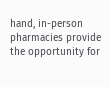hand, in-person pharmacies provide the opportunity for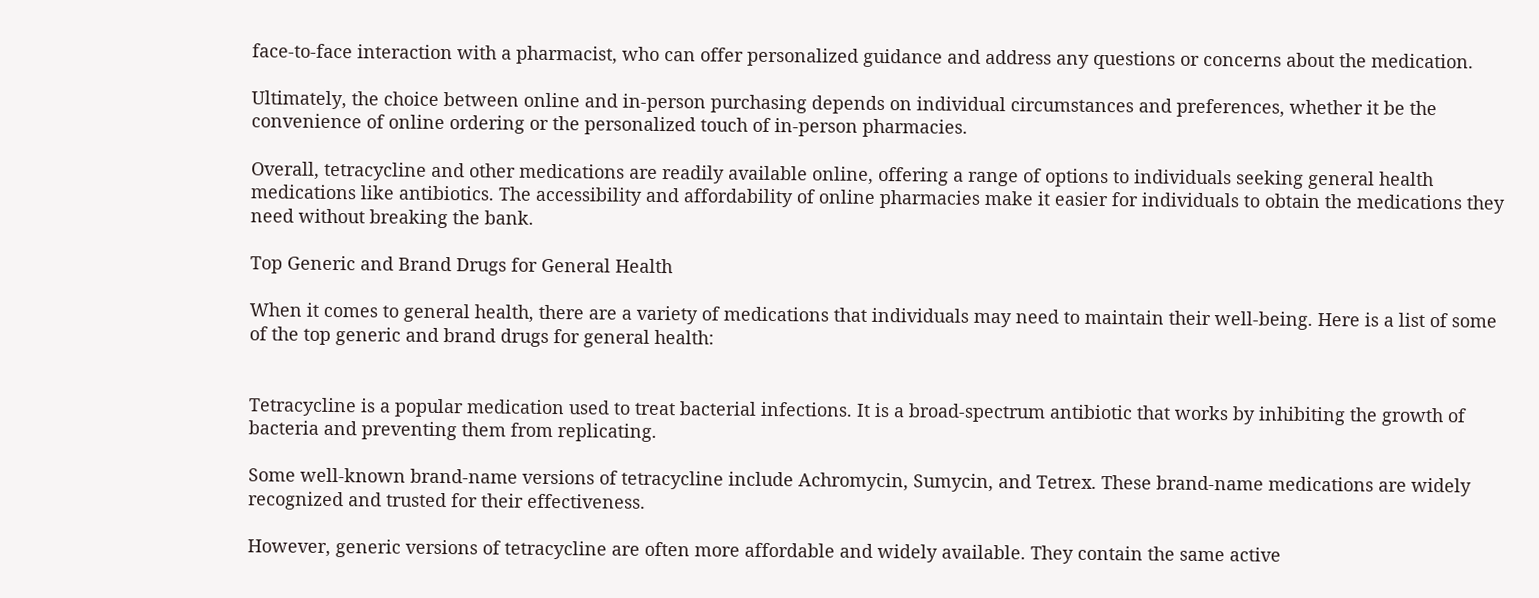face-to-face interaction with a pharmacist, who can offer personalized guidance and address any questions or concerns about the medication.

Ultimately, the choice between online and in-person purchasing depends on individual circumstances and preferences, whether it be the convenience of online ordering or the personalized touch of in-person pharmacies.

Overall, tetracycline and other medications are readily available online, offering a range of options to individuals seeking general health medications like antibiotics. The accessibility and affordability of online pharmacies make it easier for individuals to obtain the medications they need without breaking the bank.

Top Generic and Brand Drugs for General Health

When it comes to general health, there are a variety of medications that individuals may need to maintain their well-being. Here is a list of some of the top generic and brand drugs for general health:


Tetracycline is a popular medication used to treat bacterial infections. It is a broad-spectrum antibiotic that works by inhibiting the growth of bacteria and preventing them from replicating.

Some well-known brand-name versions of tetracycline include Achromycin, Sumycin, and Tetrex. These brand-name medications are widely recognized and trusted for their effectiveness.

However, generic versions of tetracycline are often more affordable and widely available. They contain the same active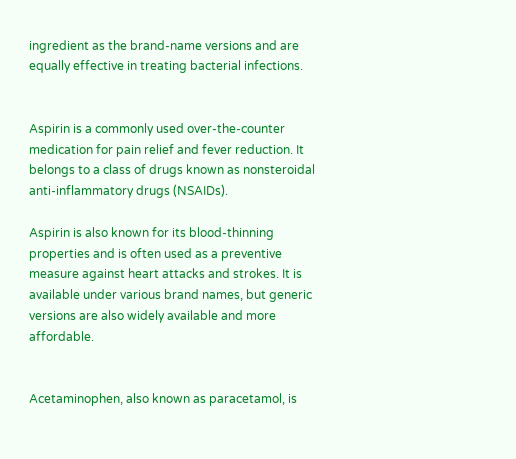ingredient as the brand-name versions and are equally effective in treating bacterial infections.


Aspirin is a commonly used over-the-counter medication for pain relief and fever reduction. It belongs to a class of drugs known as nonsteroidal anti-inflammatory drugs (NSAIDs).

Aspirin is also known for its blood-thinning properties and is often used as a preventive measure against heart attacks and strokes. It is available under various brand names, but generic versions are also widely available and more affordable.


Acetaminophen, also known as paracetamol, is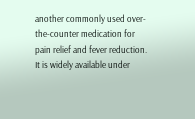another commonly used over-the-counter medication for pain relief and fever reduction. It is widely available under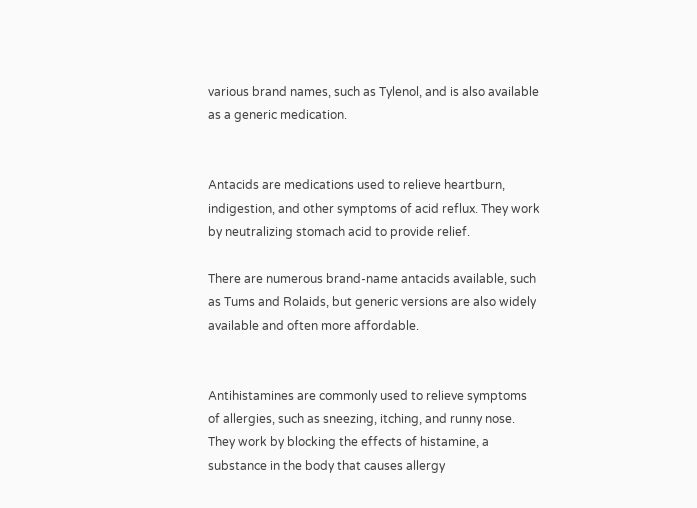various brand names, such as Tylenol, and is also available as a generic medication.


Antacids are medications used to relieve heartburn, indigestion, and other symptoms of acid reflux. They work by neutralizing stomach acid to provide relief.

There are numerous brand-name antacids available, such as Tums and Rolaids, but generic versions are also widely available and often more affordable.


Antihistamines are commonly used to relieve symptoms of allergies, such as sneezing, itching, and runny nose. They work by blocking the effects of histamine, a substance in the body that causes allergy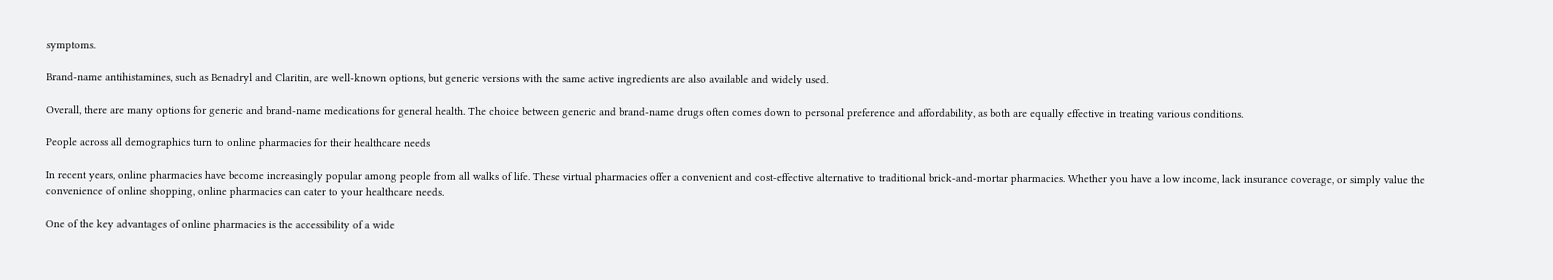symptoms.

Brand-name antihistamines, such as Benadryl and Claritin, are well-known options, but generic versions with the same active ingredients are also available and widely used.

Overall, there are many options for generic and brand-name medications for general health. The choice between generic and brand-name drugs often comes down to personal preference and affordability, as both are equally effective in treating various conditions.

People across all demographics turn to online pharmacies for their healthcare needs

In recent years, online pharmacies have become increasingly popular among people from all walks of life. These virtual pharmacies offer a convenient and cost-effective alternative to traditional brick-and-mortar pharmacies. Whether you have a low income, lack insurance coverage, or simply value the convenience of online shopping, online pharmacies can cater to your healthcare needs.

One of the key advantages of online pharmacies is the accessibility of a wide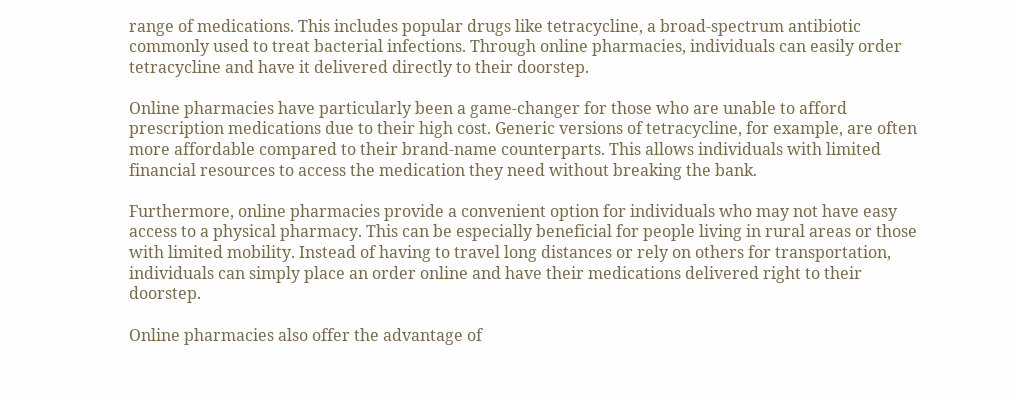range of medications. This includes popular drugs like tetracycline, a broad-spectrum antibiotic commonly used to treat bacterial infections. Through online pharmacies, individuals can easily order tetracycline and have it delivered directly to their doorstep.

Online pharmacies have particularly been a game-changer for those who are unable to afford prescription medications due to their high cost. Generic versions of tetracycline, for example, are often more affordable compared to their brand-name counterparts. This allows individuals with limited financial resources to access the medication they need without breaking the bank.

Furthermore, online pharmacies provide a convenient option for individuals who may not have easy access to a physical pharmacy. This can be especially beneficial for people living in rural areas or those with limited mobility. Instead of having to travel long distances or rely on others for transportation, individuals can simply place an order online and have their medications delivered right to their doorstep.

Online pharmacies also offer the advantage of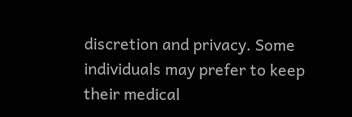discretion and privacy. Some individuals may prefer to keep their medical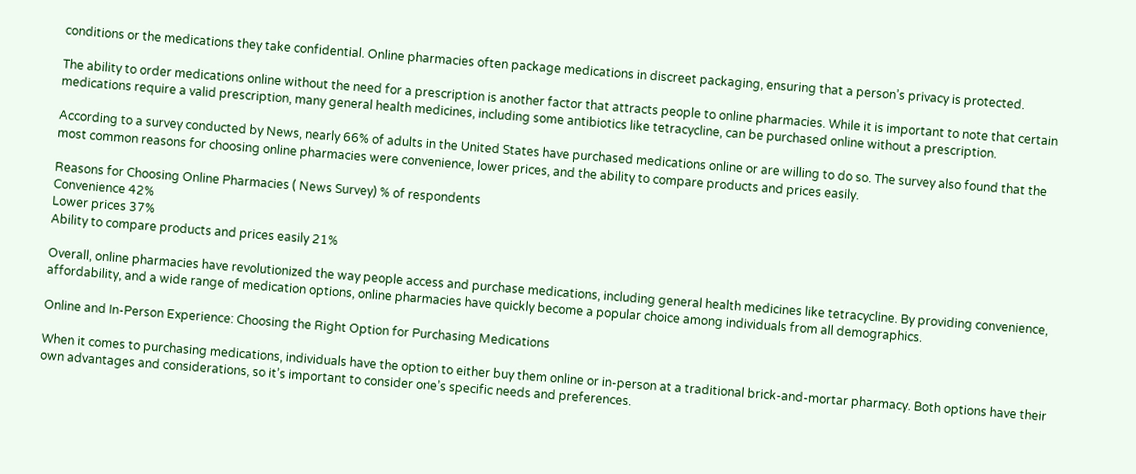conditions or the medications they take confidential. Online pharmacies often package medications in discreet packaging, ensuring that a person’s privacy is protected.

The ability to order medications online without the need for a prescription is another factor that attracts people to online pharmacies. While it is important to note that certain medications require a valid prescription, many general health medicines, including some antibiotics like tetracycline, can be purchased online without a prescription.

According to a survey conducted by News, nearly 66% of adults in the United States have purchased medications online or are willing to do so. The survey also found that the most common reasons for choosing online pharmacies were convenience, lower prices, and the ability to compare products and prices easily.

Reasons for Choosing Online Pharmacies ( News Survey) % of respondents
Convenience 42%
Lower prices 37%
Ability to compare products and prices easily 21%

Overall, online pharmacies have revolutionized the way people access and purchase medications, including general health medicines like tetracycline. By providing convenience, affordability, and a wide range of medication options, online pharmacies have quickly become a popular choice among individuals from all demographics.

Online and In-Person Experience: Choosing the Right Option for Purchasing Medications

When it comes to purchasing medications, individuals have the option to either buy them online or in-person at a traditional brick-and-mortar pharmacy. Both options have their own advantages and considerations, so it’s important to consider one’s specific needs and preferences.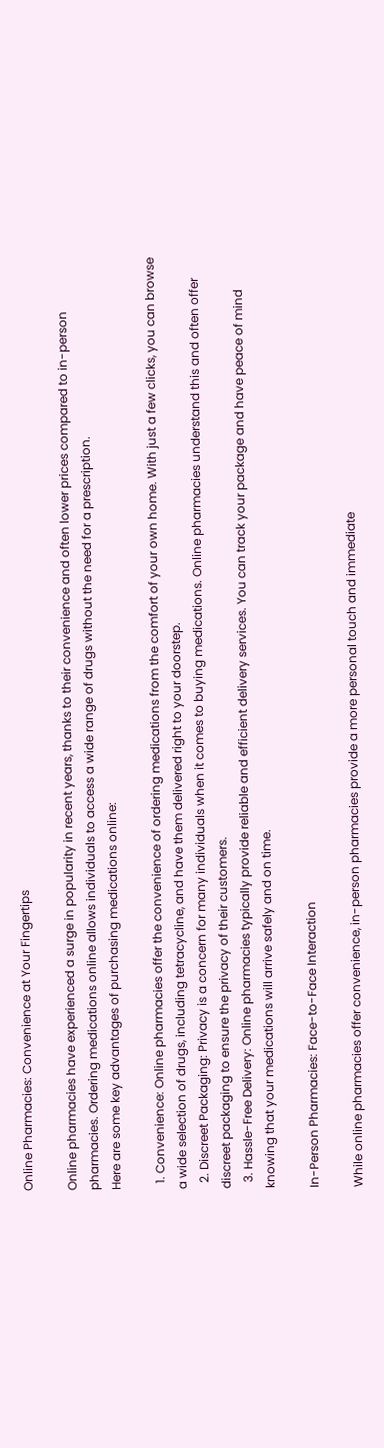Online Pharmacies: Convenience at Your Fingertips

Online pharmacies have experienced a surge in popularity in recent years, thanks to their convenience and often lower prices compared to in-person pharmacies. Ordering medications online allows individuals to access a wide range of drugs without the need for a prescription.
Here are some key advantages of purchasing medications online:

  1. Convenience: Online pharmacies offer the convenience of ordering medications from the comfort of your own home. With just a few clicks, you can browse a wide selection of drugs, including tetracycline, and have them delivered right to your doorstep.
  2. Discreet Packaging: Privacy is a concern for many individuals when it comes to buying medications. Online pharmacies understand this and often offer discreet packaging to ensure the privacy of their customers.
  3. Hassle-Free Delivery: Online pharmacies typically provide reliable and efficient delivery services. You can track your package and have peace of mind knowing that your medications will arrive safely and on time.

In-Person Pharmacies: Face-to-Face Interaction

While online pharmacies offer convenience, in-person pharmacies provide a more personal touch and immediate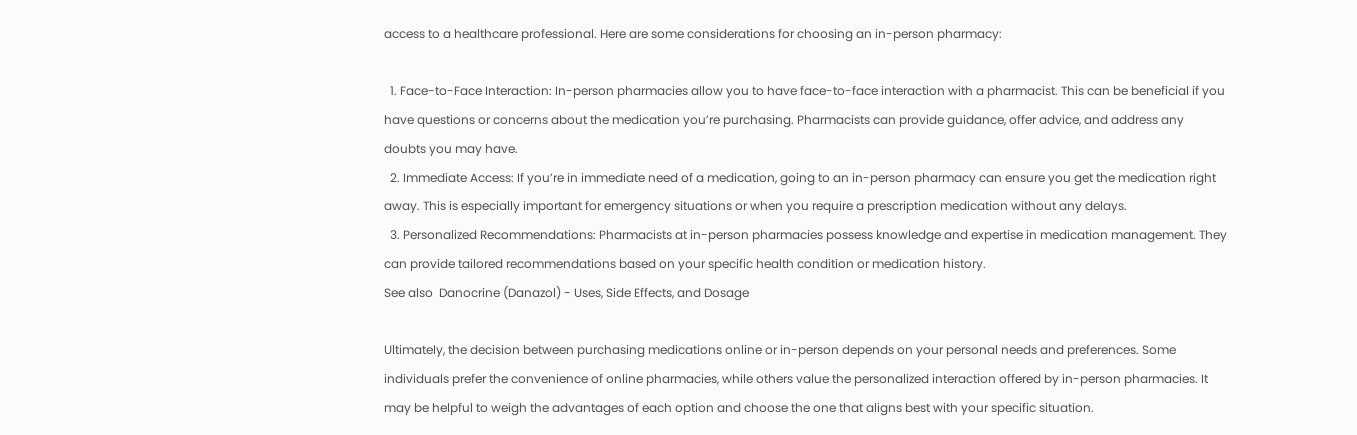access to a healthcare professional. Here are some considerations for choosing an in-person pharmacy:

  1. Face-to-Face Interaction: In-person pharmacies allow you to have face-to-face interaction with a pharmacist. This can be beneficial if you have questions or concerns about the medication you’re purchasing. Pharmacists can provide guidance, offer advice, and address any doubts you may have.
  2. Immediate Access: If you’re in immediate need of a medication, going to an in-person pharmacy can ensure you get the medication right away. This is especially important for emergency situations or when you require a prescription medication without any delays.
  3. Personalized Recommendations: Pharmacists at in-person pharmacies possess knowledge and expertise in medication management. They can provide tailored recommendations based on your specific health condition or medication history.
See also  Danocrine (Danazol) - Uses, Side Effects, and Dosage

Ultimately, the decision between purchasing medications online or in-person depends on your personal needs and preferences. Some individuals prefer the convenience of online pharmacies, while others value the personalized interaction offered by in-person pharmacies. It may be helpful to weigh the advantages of each option and choose the one that aligns best with your specific situation.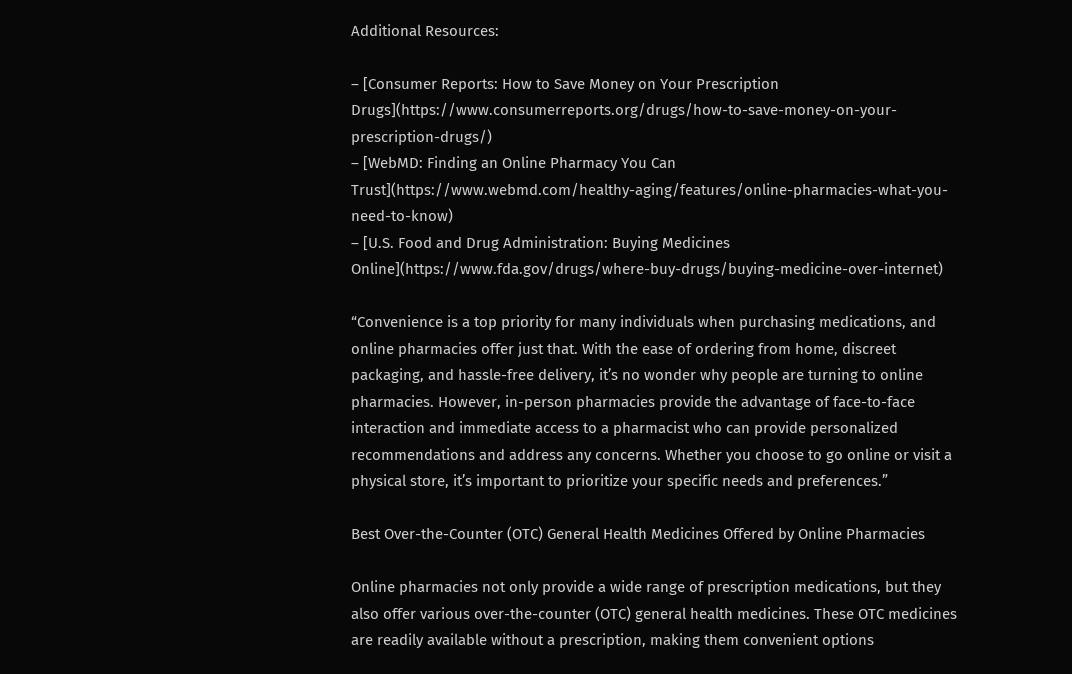Additional Resources:

– [Consumer Reports: How to Save Money on Your Prescription Drugs](https://www.consumerreports.org/drugs/how-to-save-money-on-your-prescription-drugs/)
– [WebMD: Finding an Online Pharmacy You Can Trust](https://www.webmd.com/healthy-aging/features/online-pharmacies-what-you-need-to-know)
– [U.S. Food and Drug Administration: Buying Medicines Online](https://www.fda.gov/drugs/where-buy-drugs/buying-medicine-over-internet)

“Convenience is a top priority for many individuals when purchasing medications, and online pharmacies offer just that. With the ease of ordering from home, discreet packaging, and hassle-free delivery, it’s no wonder why people are turning to online pharmacies. However, in-person pharmacies provide the advantage of face-to-face interaction and immediate access to a pharmacist who can provide personalized recommendations and address any concerns. Whether you choose to go online or visit a physical store, it’s important to prioritize your specific needs and preferences.”

Best Over-the-Counter (OTC) General Health Medicines Offered by Online Pharmacies

Online pharmacies not only provide a wide range of prescription medications, but they also offer various over-the-counter (OTC) general health medicines. These OTC medicines are readily available without a prescription, making them convenient options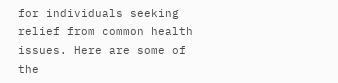for individuals seeking relief from common health issues. Here are some of the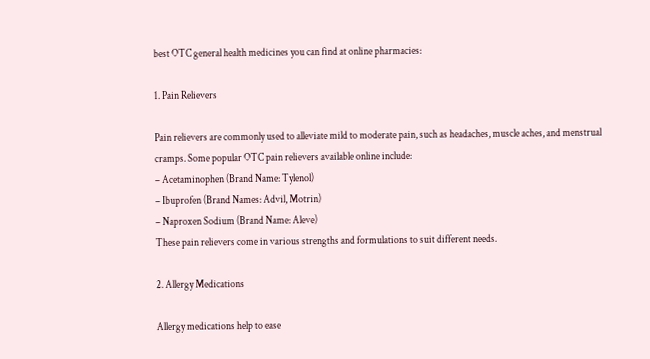best OTC general health medicines you can find at online pharmacies:

1. Pain Relievers

Pain relievers are commonly used to alleviate mild to moderate pain, such as headaches, muscle aches, and menstrual cramps. Some popular OTC pain relievers available online include:
– Acetaminophen (Brand Name: Tylenol)
– Ibuprofen (Brand Names: Advil, Motrin)
– Naproxen Sodium (Brand Name: Aleve)
These pain relievers come in various strengths and formulations to suit different needs.

2. Allergy Medications

Allergy medications help to ease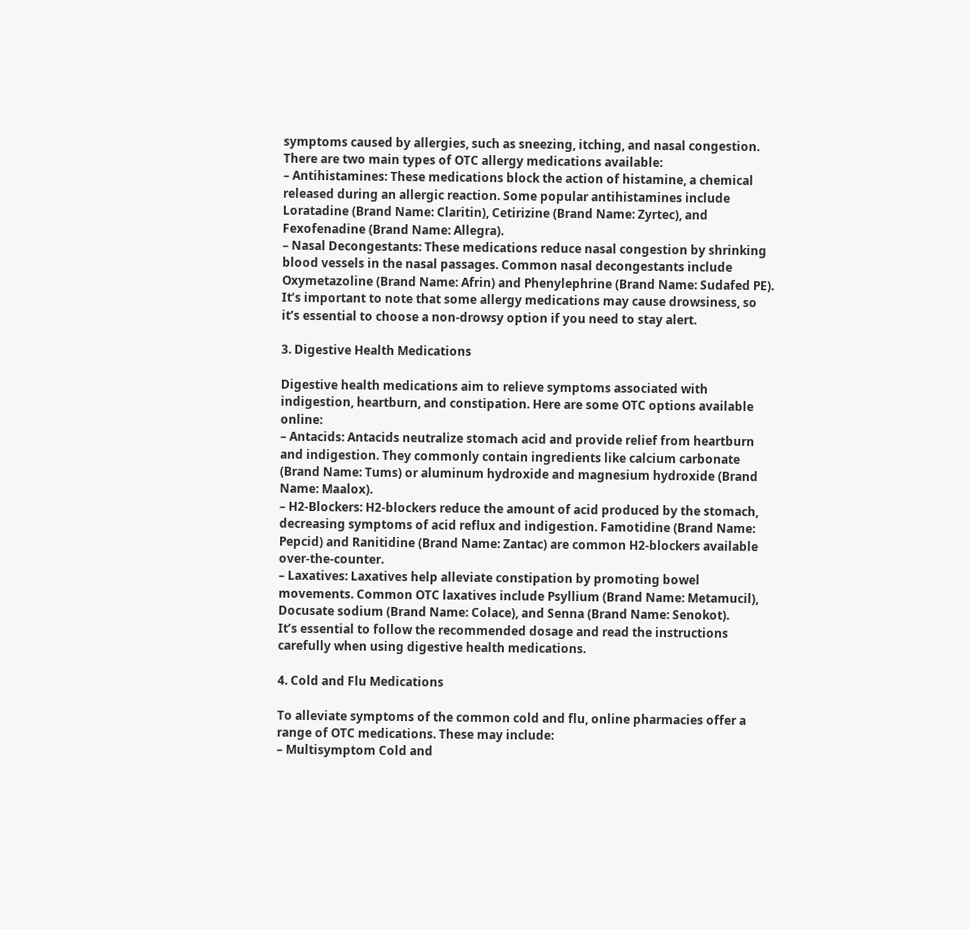symptoms caused by allergies, such as sneezing, itching, and nasal congestion. There are two main types of OTC allergy medications available:
– Antihistamines: These medications block the action of histamine, a chemical released during an allergic reaction. Some popular antihistamines include Loratadine (Brand Name: Claritin), Cetirizine (Brand Name: Zyrtec), and Fexofenadine (Brand Name: Allegra).
– Nasal Decongestants: These medications reduce nasal congestion by shrinking blood vessels in the nasal passages. Common nasal decongestants include Oxymetazoline (Brand Name: Afrin) and Phenylephrine (Brand Name: Sudafed PE).
It’s important to note that some allergy medications may cause drowsiness, so it’s essential to choose a non-drowsy option if you need to stay alert.

3. Digestive Health Medications

Digestive health medications aim to relieve symptoms associated with indigestion, heartburn, and constipation. Here are some OTC options available online:
– Antacids: Antacids neutralize stomach acid and provide relief from heartburn and indigestion. They commonly contain ingredients like calcium carbonate (Brand Name: Tums) or aluminum hydroxide and magnesium hydroxide (Brand Name: Maalox).
– H2-Blockers: H2-blockers reduce the amount of acid produced by the stomach, decreasing symptoms of acid reflux and indigestion. Famotidine (Brand Name: Pepcid) and Ranitidine (Brand Name: Zantac) are common H2-blockers available over-the-counter.
– Laxatives: Laxatives help alleviate constipation by promoting bowel movements. Common OTC laxatives include Psyllium (Brand Name: Metamucil), Docusate sodium (Brand Name: Colace), and Senna (Brand Name: Senokot).
It’s essential to follow the recommended dosage and read the instructions carefully when using digestive health medications.

4. Cold and Flu Medications

To alleviate symptoms of the common cold and flu, online pharmacies offer a range of OTC medications. These may include:
– Multisymptom Cold and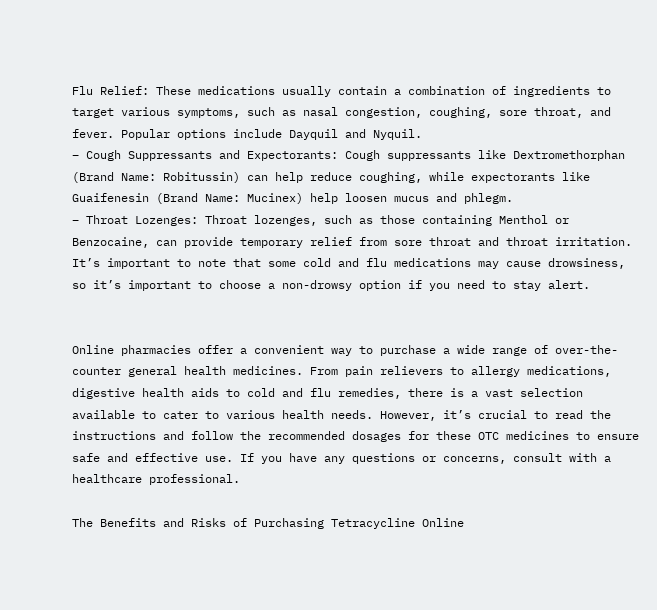Flu Relief: These medications usually contain a combination of ingredients to target various symptoms, such as nasal congestion, coughing, sore throat, and fever. Popular options include Dayquil and Nyquil.
– Cough Suppressants and Expectorants: Cough suppressants like Dextromethorphan (Brand Name: Robitussin) can help reduce coughing, while expectorants like Guaifenesin (Brand Name: Mucinex) help loosen mucus and phlegm.
– Throat Lozenges: Throat lozenges, such as those containing Menthol or Benzocaine, can provide temporary relief from sore throat and throat irritation.
It’s important to note that some cold and flu medications may cause drowsiness, so it’s important to choose a non-drowsy option if you need to stay alert.


Online pharmacies offer a convenient way to purchase a wide range of over-the-counter general health medicines. From pain relievers to allergy medications, digestive health aids to cold and flu remedies, there is a vast selection available to cater to various health needs. However, it’s crucial to read the instructions and follow the recommended dosages for these OTC medicines to ensure safe and effective use. If you have any questions or concerns, consult with a healthcare professional.

The Benefits and Risks of Purchasing Tetracycline Online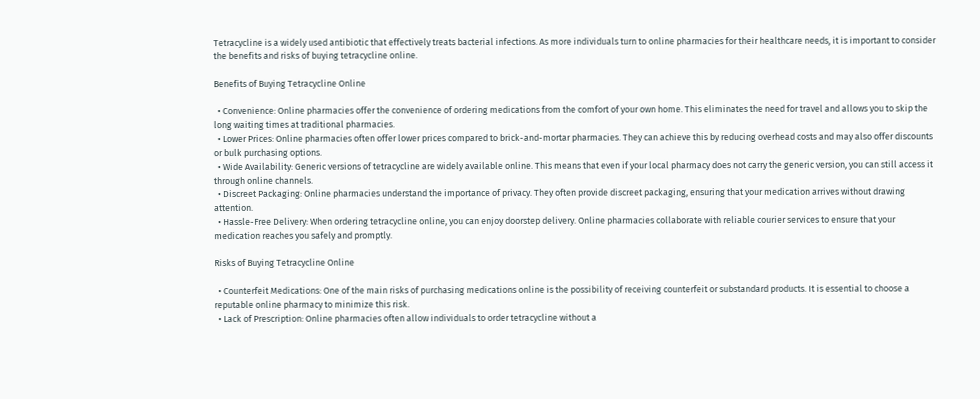Tetracycline is a widely used antibiotic that effectively treats bacterial infections. As more individuals turn to online pharmacies for their healthcare needs, it is important to consider the benefits and risks of buying tetracycline online.

Benefits of Buying Tetracycline Online

  • Convenience: Online pharmacies offer the convenience of ordering medications from the comfort of your own home. This eliminates the need for travel and allows you to skip the long waiting times at traditional pharmacies.
  • Lower Prices: Online pharmacies often offer lower prices compared to brick-and-mortar pharmacies. They can achieve this by reducing overhead costs and may also offer discounts or bulk purchasing options.
  • Wide Availability: Generic versions of tetracycline are widely available online. This means that even if your local pharmacy does not carry the generic version, you can still access it through online channels.
  • Discreet Packaging: Online pharmacies understand the importance of privacy. They often provide discreet packaging, ensuring that your medication arrives without drawing attention.
  • Hassle-Free Delivery: When ordering tetracycline online, you can enjoy doorstep delivery. Online pharmacies collaborate with reliable courier services to ensure that your medication reaches you safely and promptly.

Risks of Buying Tetracycline Online

  • Counterfeit Medications: One of the main risks of purchasing medications online is the possibility of receiving counterfeit or substandard products. It is essential to choose a reputable online pharmacy to minimize this risk.
  • Lack of Prescription: Online pharmacies often allow individuals to order tetracycline without a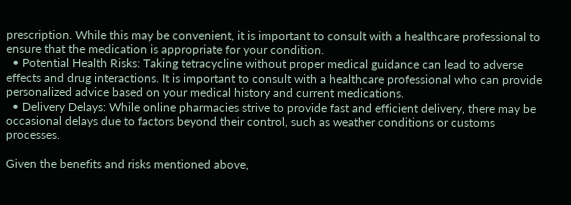prescription. While this may be convenient, it is important to consult with a healthcare professional to ensure that the medication is appropriate for your condition.
  • Potential Health Risks: Taking tetracycline without proper medical guidance can lead to adverse effects and drug interactions. It is important to consult with a healthcare professional who can provide personalized advice based on your medical history and current medications.
  • Delivery Delays: While online pharmacies strive to provide fast and efficient delivery, there may be occasional delays due to factors beyond their control, such as weather conditions or customs processes.

Given the benefits and risks mentioned above,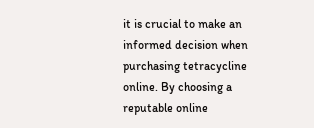it is crucial to make an informed decision when purchasing tetracycline online. By choosing a reputable online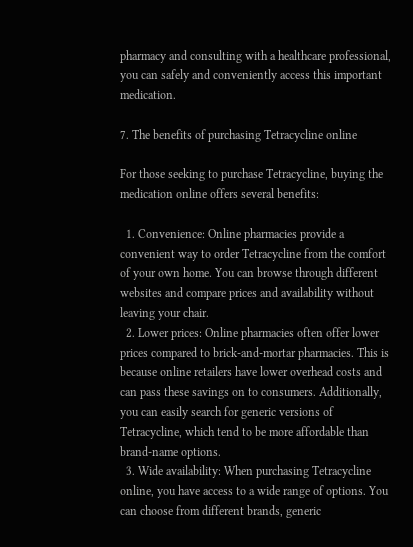pharmacy and consulting with a healthcare professional, you can safely and conveniently access this important medication.

7. The benefits of purchasing Tetracycline online

For those seeking to purchase Tetracycline, buying the medication online offers several benefits:

  1. Convenience: Online pharmacies provide a convenient way to order Tetracycline from the comfort of your own home. You can browse through different websites and compare prices and availability without leaving your chair.
  2. Lower prices: Online pharmacies often offer lower prices compared to brick-and-mortar pharmacies. This is because online retailers have lower overhead costs and can pass these savings on to consumers. Additionally, you can easily search for generic versions of Tetracycline, which tend to be more affordable than brand-name options.
  3. Wide availability: When purchasing Tetracycline online, you have access to a wide range of options. You can choose from different brands, generic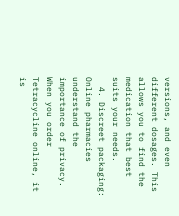versions, and even different dosages. This allows you to find the medication that best suits your needs.
  4. Discreet packaging: Online pharmacies understand the importance of privacy. When you order Tetracycline online, it is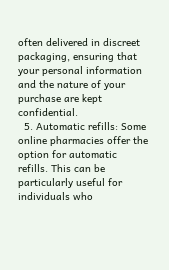often delivered in discreet packaging, ensuring that your personal information and the nature of your purchase are kept confidential.
  5. Automatic refills: Some online pharmacies offer the option for automatic refills. This can be particularly useful for individuals who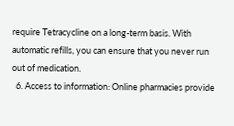require Tetracycline on a long-term basis. With automatic refills, you can ensure that you never run out of medication.
  6. Access to information: Online pharmacies provide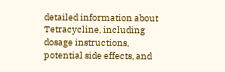detailed information about Tetracycline, including dosage instructions, potential side effects, and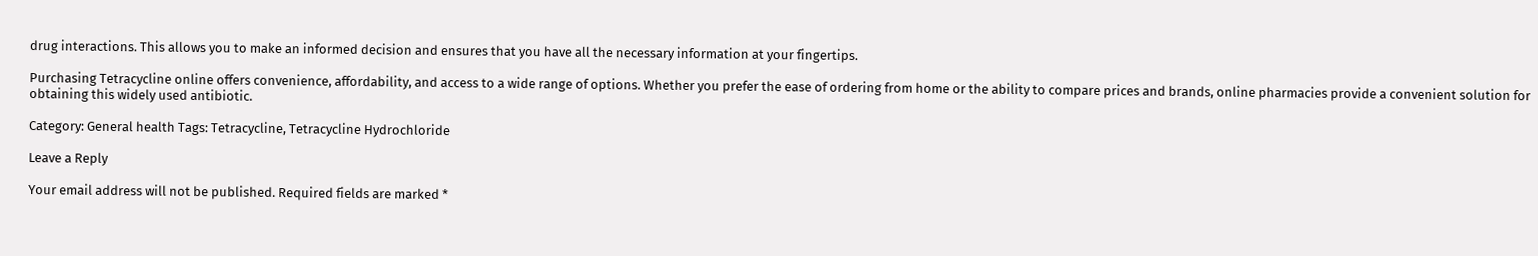drug interactions. This allows you to make an informed decision and ensures that you have all the necessary information at your fingertips.

Purchasing Tetracycline online offers convenience, affordability, and access to a wide range of options. Whether you prefer the ease of ordering from home or the ability to compare prices and brands, online pharmacies provide a convenient solution for obtaining this widely used antibiotic.

Category: General health Tags: Tetracycline, Tetracycline Hydrochloride

Leave a Reply

Your email address will not be published. Required fields are marked *